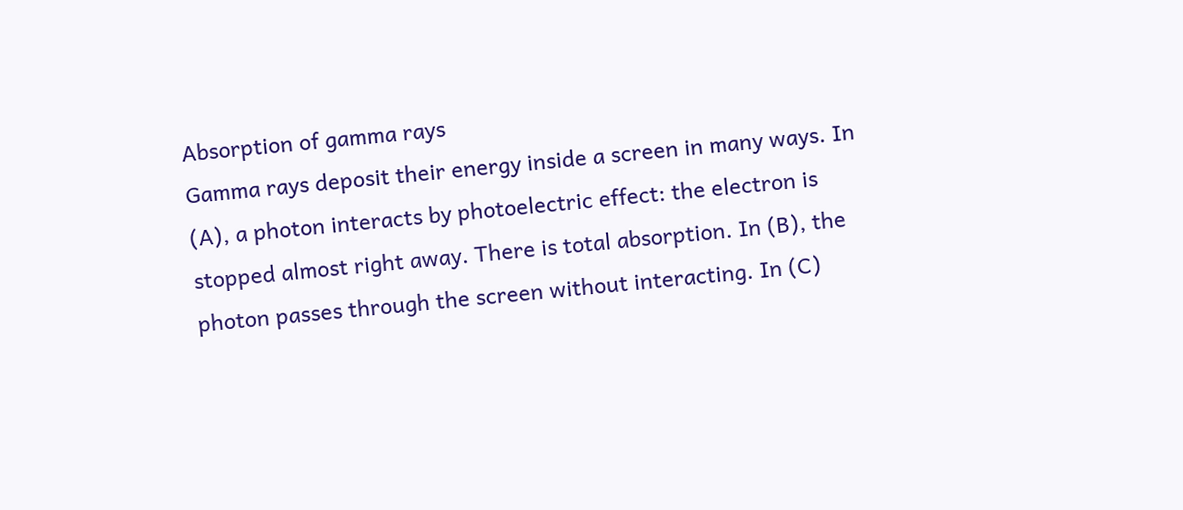Absorption of gamma rays
Gamma rays deposit their energy inside a screen in many ways. In (A), a photon interacts by photoelectric effect: the electron is stopped almost right away. There is total absorption. In (B), the photon passes through the screen without interacting. In (C)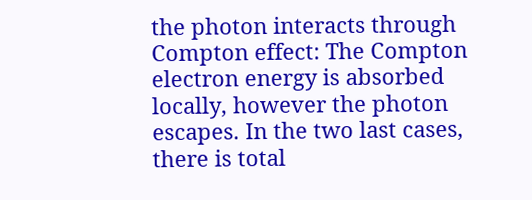the photon interacts through Compton effect: The Compton electron energy is absorbed locally, however the photon escapes. In the two last cases, there is total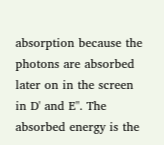absorption because the photons are absorbed later on in the screen in D' and E''. The absorbed energy is the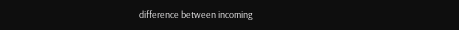difference between incoming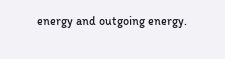energy and outgoing energy.